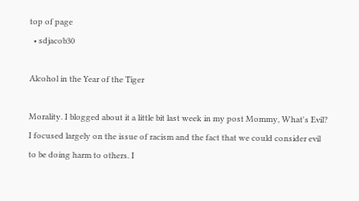top of page
  • sdjacob30

Alcohol in the Year of the Tiger

Morality. I blogged about it a little bit last week in my post Mommy, What's Evil? I focused largely on the issue of racism and the fact that we could consider evil to be doing harm to others. I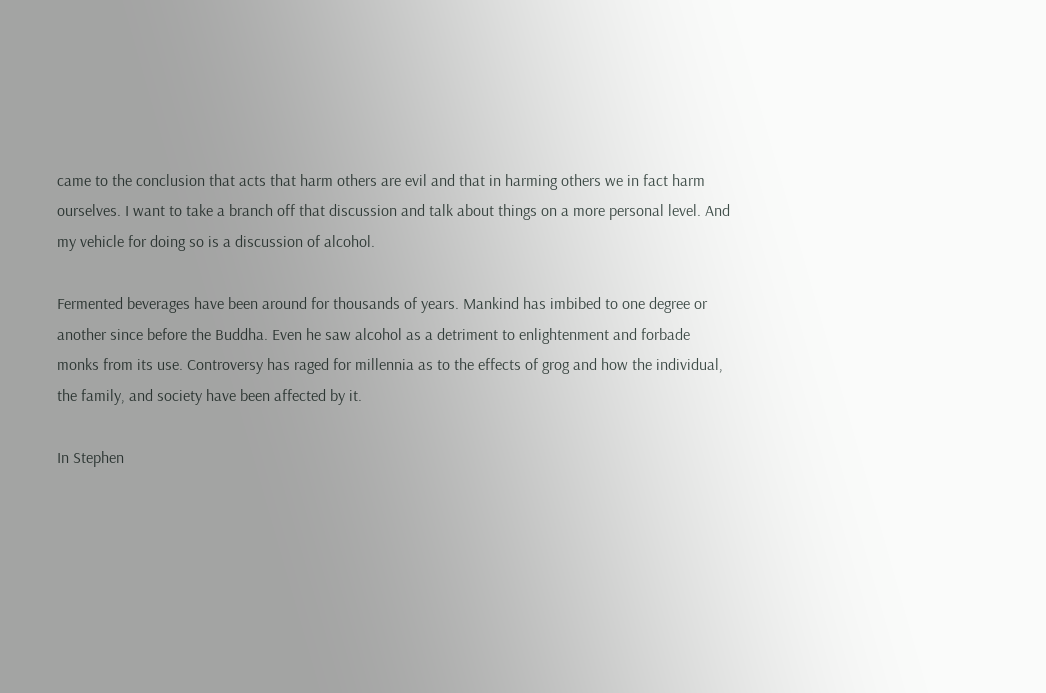came to the conclusion that acts that harm others are evil and that in harming others we in fact harm ourselves. I want to take a branch off that discussion and talk about things on a more personal level. And my vehicle for doing so is a discussion of alcohol.

Fermented beverages have been around for thousands of years. Mankind has imbibed to one degree or another since before the Buddha. Even he saw alcohol as a detriment to enlightenment and forbade monks from its use. Controversy has raged for millennia as to the effects of grog and how the individual, the family, and society have been affected by it.

In Stephen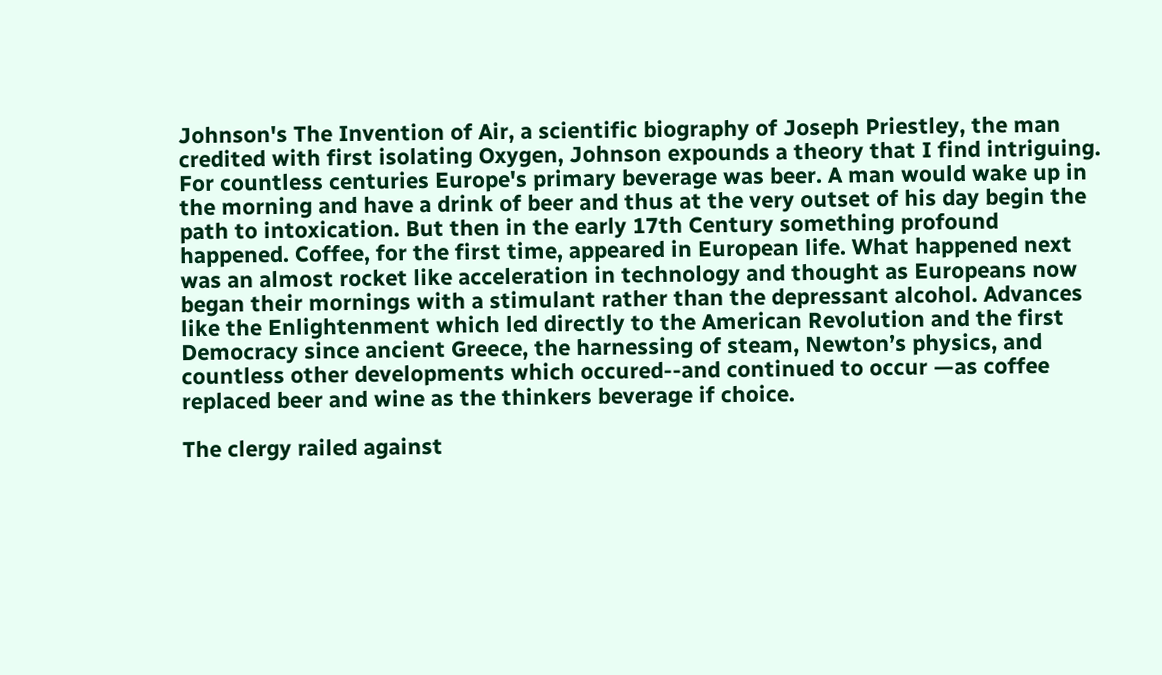Johnson's The Invention of Air, a scientific biography of Joseph Priestley, the man credited with first isolating Oxygen, Johnson expounds a theory that I find intriguing. For countless centuries Europe's primary beverage was beer. A man would wake up in the morning and have a drink of beer and thus at the very outset of his day begin the path to intoxication. But then in the early 17th Century something profound happened. Coffee, for the first time, appeared in European life. What happened next was an almost rocket like acceleration in technology and thought as Europeans now began their mornings with a stimulant rather than the depressant alcohol. Advances like the Enlightenment which led directly to the American Revolution and the first Democracy since ancient Greece, the harnessing of steam, Newton’s physics, and countless other developments which occured--and continued to occur —as coffee replaced beer and wine as the thinkers beverage if choice.

The clergy railed against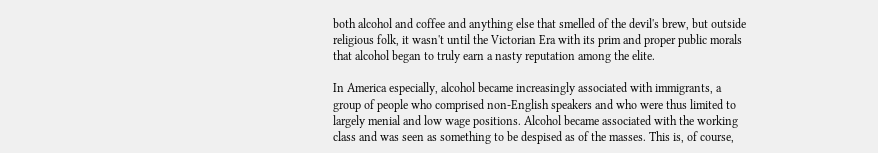both alcohol and coffee and anything else that smelled of the devil's brew, but outside religious folk, it wasn't until the Victorian Era with its prim and proper public morals that alcohol began to truly earn a nasty reputation among the elite.

In America especially, alcohol became increasingly associated with immigrants, a group of people who comprised non-English speakers and who were thus limited to largely menial and low wage positions. Alcohol became associated with the working class and was seen as something to be despised as of the masses. This is, of course,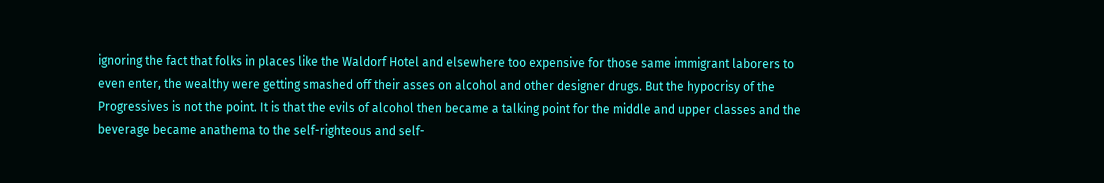ignoring the fact that folks in places like the Waldorf Hotel and elsewhere too expensive for those same immigrant laborers to even enter, the wealthy were getting smashed off their asses on alcohol and other designer drugs. But the hypocrisy of the Progressives is not the point. It is that the evils of alcohol then became a talking point for the middle and upper classes and the beverage became anathema to the self-righteous and self-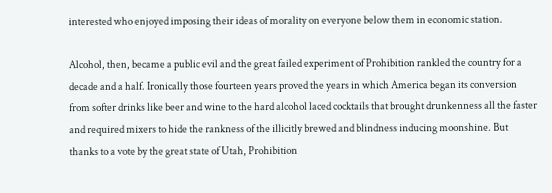interested who enjoyed imposing their ideas of morality on everyone below them in economic station.

Alcohol, then, became a public evil and the great failed experiment of Prohibition rankled the country for a decade and a half. Ironically those fourteen years proved the years in which America began its conversion from softer drinks like beer and wine to the hard alcohol laced cocktails that brought drunkenness all the faster and required mixers to hide the rankness of the illicitly brewed and blindness inducing moonshine. But thanks to a vote by the great state of Utah, Prohibition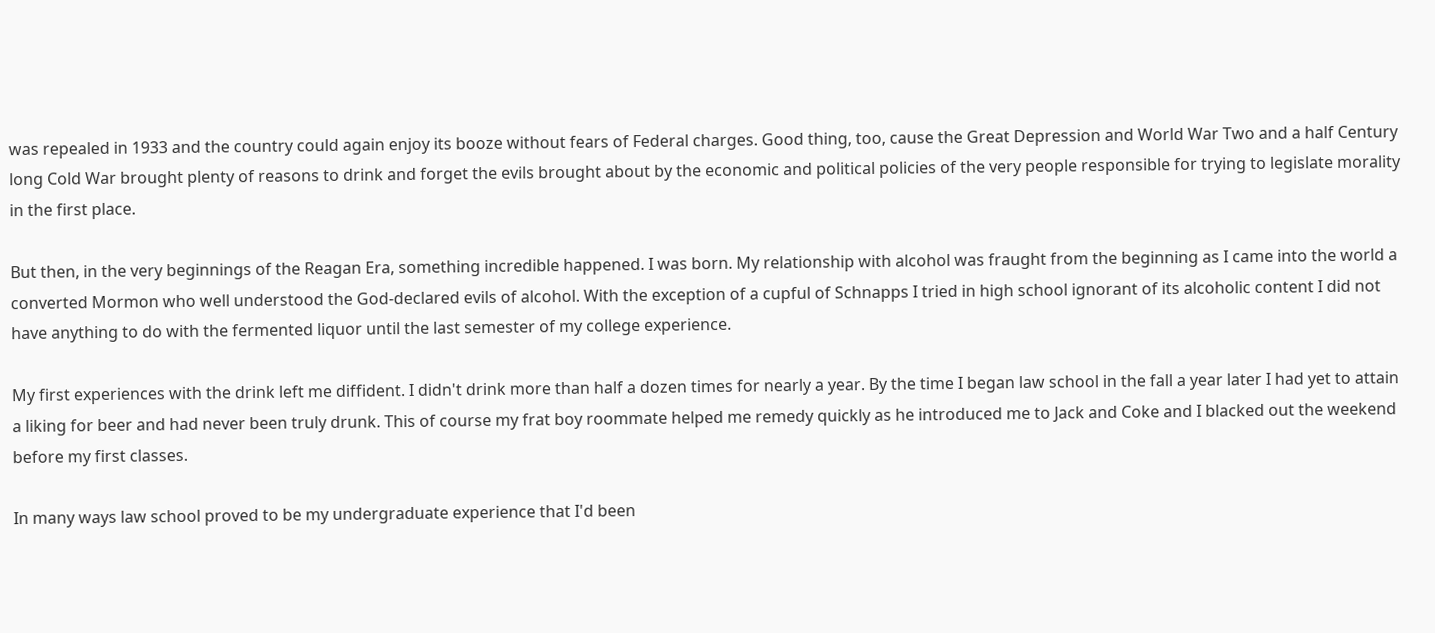was repealed in 1933 and the country could again enjoy its booze without fears of Federal charges. Good thing, too, cause the Great Depression and World War Two and a half Century long Cold War brought plenty of reasons to drink and forget the evils brought about by the economic and political policies of the very people responsible for trying to legislate morality in the first place.

But then, in the very beginnings of the Reagan Era, something incredible happened. I was born. My relationship with alcohol was fraught from the beginning as I came into the world a converted Mormon who well understood the God-declared evils of alcohol. With the exception of a cupful of Schnapps I tried in high school ignorant of its alcoholic content I did not have anything to do with the fermented liquor until the last semester of my college experience.

My first experiences with the drink left me diffident. I didn't drink more than half a dozen times for nearly a year. By the time I began law school in the fall a year later I had yet to attain a liking for beer and had never been truly drunk. This of course my frat boy roommate helped me remedy quickly as he introduced me to Jack and Coke and I blacked out the weekend before my first classes.

In many ways law school proved to be my undergraduate experience that I'd been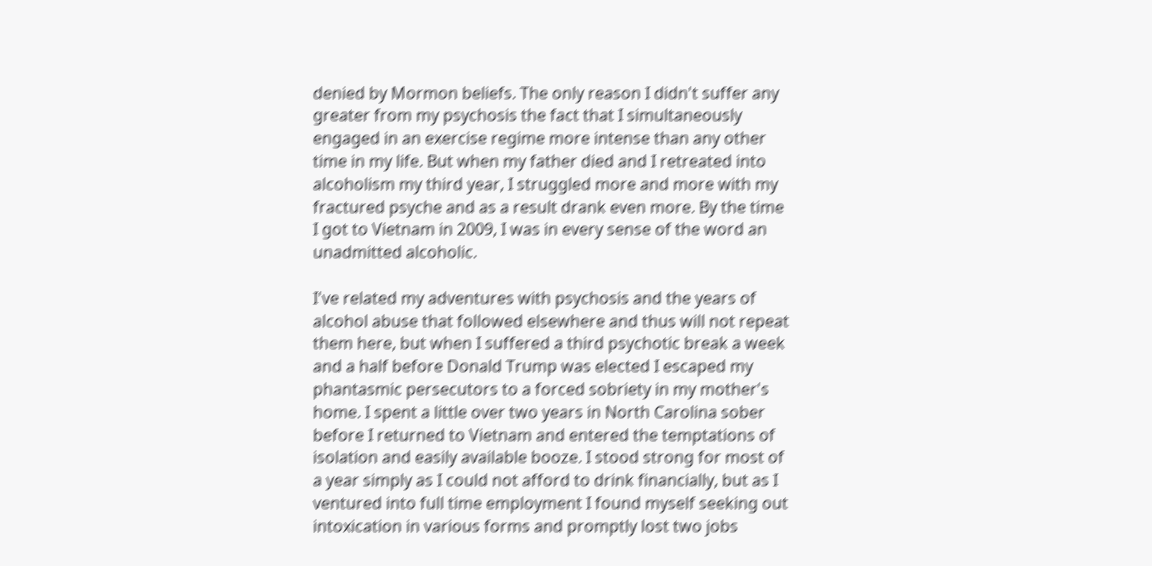denied by Mormon beliefs. The only reason I didn't suffer any greater from my psychosis the fact that I simultaneously engaged in an exercise regime more intense than any other time in my life. But when my father died and I retreated into alcoholism my third year, I struggled more and more with my fractured psyche and as a result drank even more. By the time I got to Vietnam in 2009, I was in every sense of the word an unadmitted alcoholic.

I've related my adventures with psychosis and the years of alcohol abuse that followed elsewhere and thus will not repeat them here, but when I suffered a third psychotic break a week and a half before Donald Trump was elected I escaped my phantasmic persecutors to a forced sobriety in my mother's home. I spent a little over two years in North Carolina sober before I returned to Vietnam and entered the temptations of isolation and easily available booze. I stood strong for most of a year simply as I could not afford to drink financially, but as I ventured into full time employment I found myself seeking out intoxication in various forms and promptly lost two jobs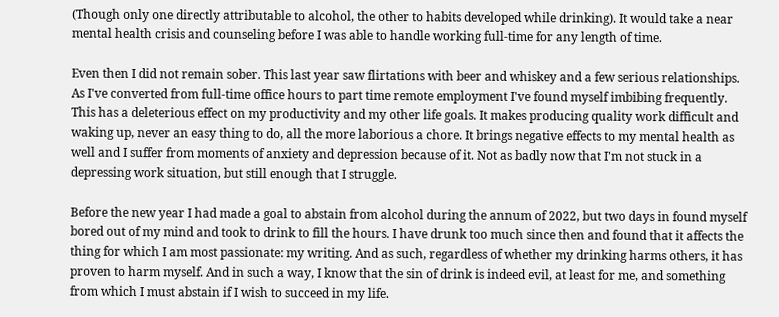(Though only one directly attributable to alcohol, the other to habits developed while drinking). It would take a near mental health crisis and counseling before I was able to handle working full-time for any length of time.

Even then I did not remain sober. This last year saw flirtations with beer and whiskey and a few serious relationships. As I've converted from full-time office hours to part time remote employment I've found myself imbibing frequently. This has a deleterious effect on my productivity and my other life goals. It makes producing quality work difficult and waking up, never an easy thing to do, all the more laborious a chore. It brings negative effects to my mental health as well and I suffer from moments of anxiety and depression because of it. Not as badly now that I'm not stuck in a depressing work situation, but still enough that I struggle.

Before the new year I had made a goal to abstain from alcohol during the annum of 2022, but two days in found myself bored out of my mind and took to drink to fill the hours. I have drunk too much since then and found that it affects the thing for which I am most passionate: my writing. And as such, regardless of whether my drinking harms others, it has proven to harm myself. And in such a way, I know that the sin of drink is indeed evil, at least for me, and something from which I must abstain if I wish to succeed in my life.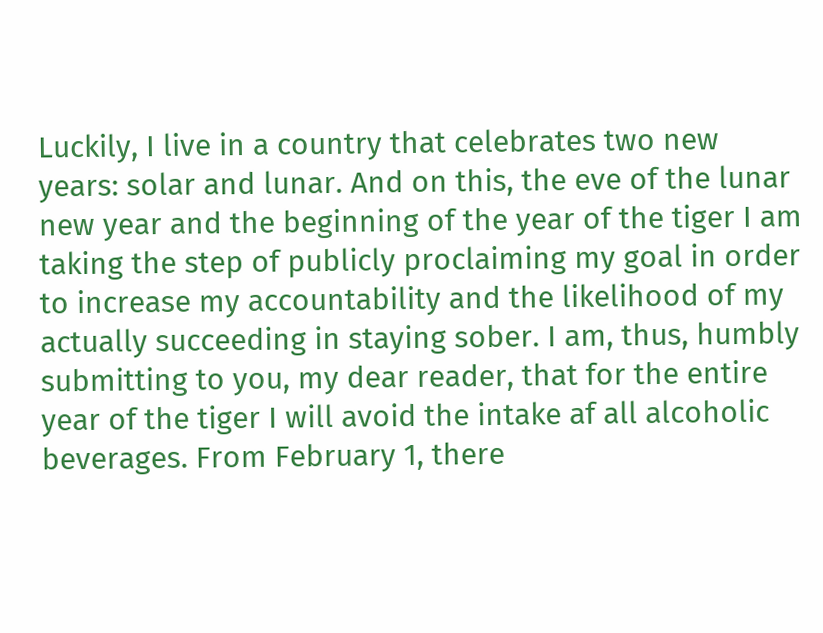Luckily, I live in a country that celebrates two new years: solar and lunar. And on this, the eve of the lunar new year and the beginning of the year of the tiger I am taking the step of publicly proclaiming my goal in order to increase my accountability and the likelihood of my actually succeeding in staying sober. I am, thus, humbly submitting to you, my dear reader, that for the entire year of the tiger I will avoid the intake af all alcoholic beverages. From February 1, there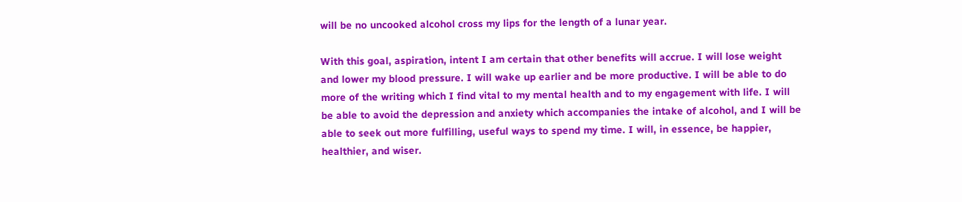will be no uncooked alcohol cross my lips for the length of a lunar year.

With this goal, aspiration, intent I am certain that other benefits will accrue. I will lose weight and lower my blood pressure. I will wake up earlier and be more productive. I will be able to do more of the writing which I find vital to my mental health and to my engagement with life. I will be able to avoid the depression and anxiety which accompanies the intake of alcohol, and I will be able to seek out more fulfilling, useful ways to spend my time. I will, in essence, be happier, healthier, and wiser.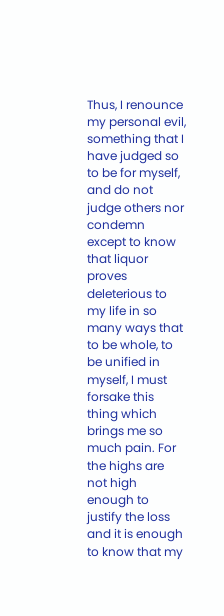Thus, I renounce my personal evil, something that I have judged so to be for myself, and do not judge others nor condemn except to know that liquor proves deleterious to my life in so many ways that to be whole, to be unified in myself, I must forsake this thing which brings me so much pain. For the highs are not high enough to justify the loss and it is enough to know that my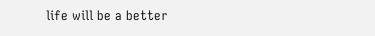life will be a better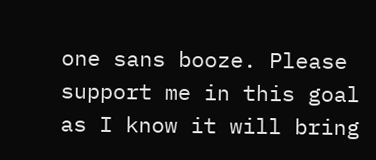one sans booze. Please support me in this goal as I know it will bring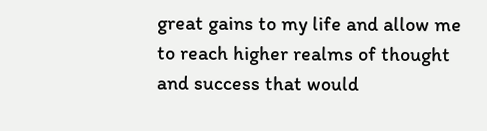great gains to my life and allow me to reach higher realms of thought and success that would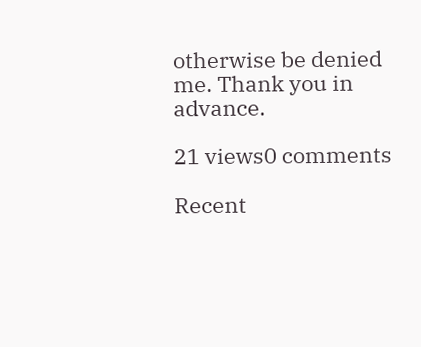otherwise be denied me. Thank you in advance.

21 views0 comments

Recent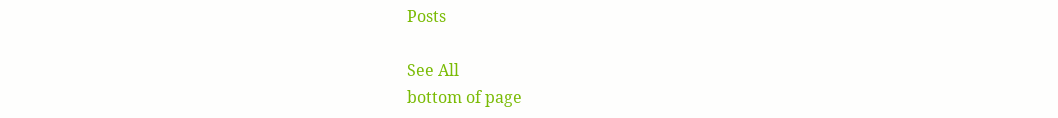Posts

See All
bottom of page